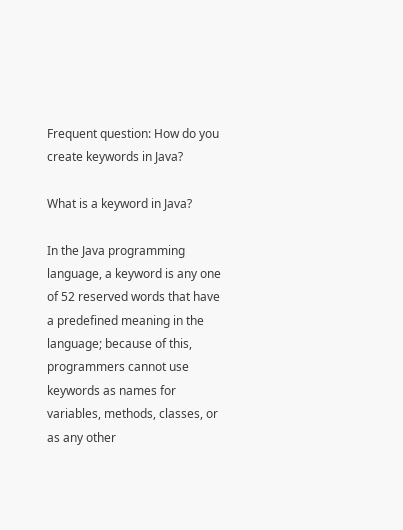Frequent question: How do you create keywords in Java?

What is a keyword in Java?

In the Java programming language, a keyword is any one of 52 reserved words that have a predefined meaning in the language; because of this, programmers cannot use keywords as names for variables, methods, classes, or as any other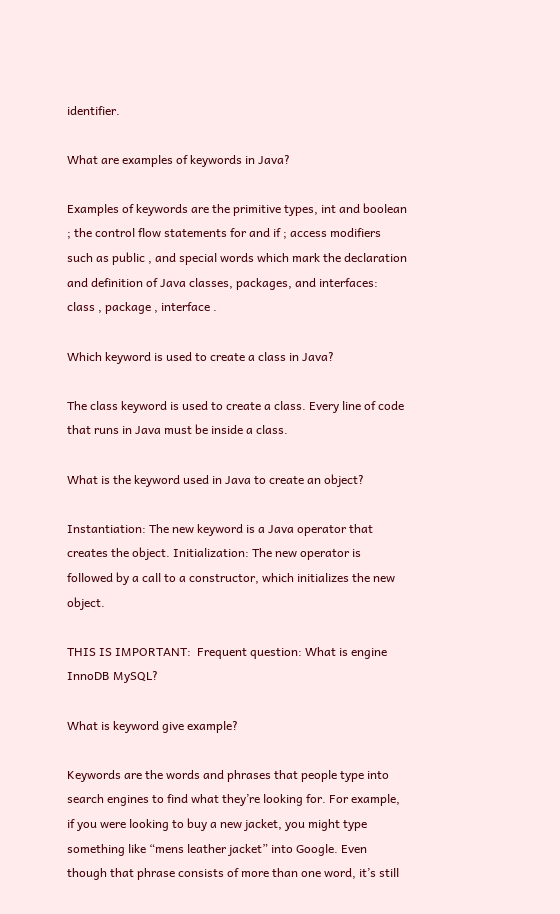identifier.

What are examples of keywords in Java?

Examples of keywords are the primitive types, int and boolean ; the control flow statements for and if ; access modifiers such as public , and special words which mark the declaration and definition of Java classes, packages, and interfaces: class , package , interface .

Which keyword is used to create a class in Java?

The class keyword is used to create a class. Every line of code that runs in Java must be inside a class.

What is the keyword used in Java to create an object?

Instantiation: The new keyword is a Java operator that creates the object. Initialization: The new operator is followed by a call to a constructor, which initializes the new object.

THIS IS IMPORTANT:  Frequent question: What is engine InnoDB MySQL?

What is keyword give example?

Keywords are the words and phrases that people type into search engines to find what they’re looking for. For example, if you were looking to buy a new jacket, you might type something like “mens leather jacket” into Google. Even though that phrase consists of more than one word, it’s still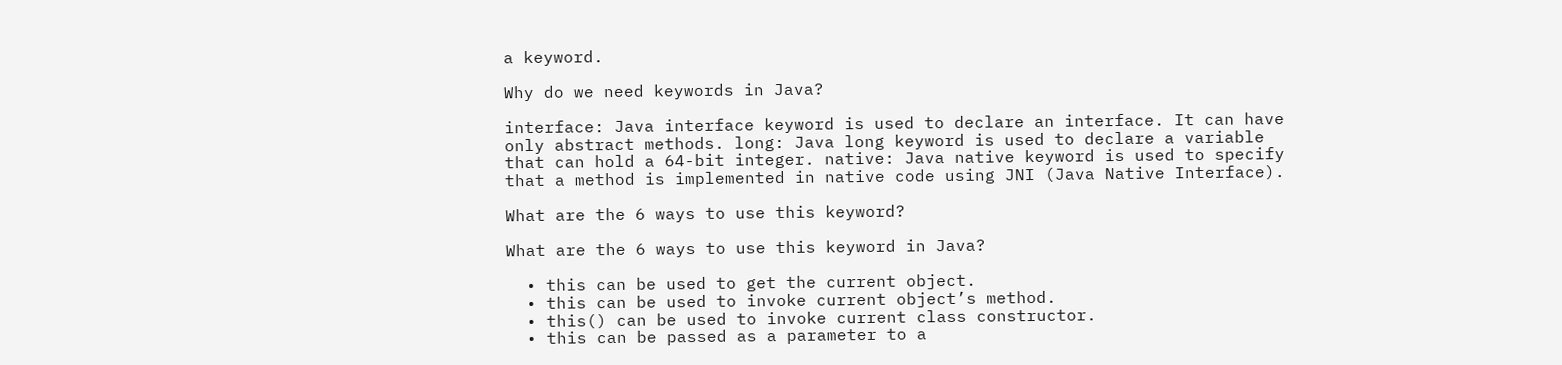a keyword.

Why do we need keywords in Java?

interface: Java interface keyword is used to declare an interface. It can have only abstract methods. long: Java long keyword is used to declare a variable that can hold a 64-bit integer. native: Java native keyword is used to specify that a method is implemented in native code using JNI (Java Native Interface).

What are the 6 ways to use this keyword?

What are the 6 ways to use this keyword in Java?

  • this can be used to get the current object.
  • this can be used to invoke current object’s method.
  • this() can be used to invoke current class constructor.
  • this can be passed as a parameter to a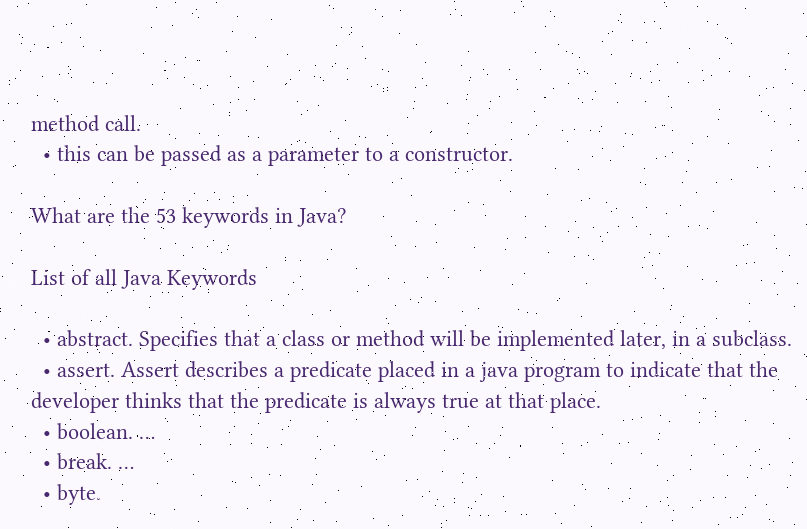method call.
  • this can be passed as a parameter to a constructor.

What are the 53 keywords in Java?

List of all Java Keywords

  • abstract. Specifies that a class or method will be implemented later, in a subclass.
  • assert. Assert describes a predicate placed in a java program to indicate that the developer thinks that the predicate is always true at that place.
  • boolean. …
  • break. …
  • byte.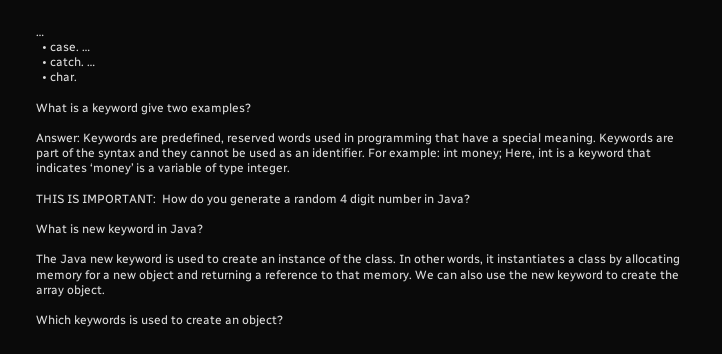…
  • case. …
  • catch. …
  • char.

What is a keyword give two examples?

Answer: Keywords are predefined, reserved words used in programming that have a special meaning. Keywords are part of the syntax and they cannot be used as an identifier. For example: int money; Here, int is a keyword that indicates ‘money’ is a variable of type integer.

THIS IS IMPORTANT:  How do you generate a random 4 digit number in Java?

What is new keyword in Java?

The Java new keyword is used to create an instance of the class. In other words, it instantiates a class by allocating memory for a new object and returning a reference to that memory. We can also use the new keyword to create the array object.

Which keywords is used to create an object?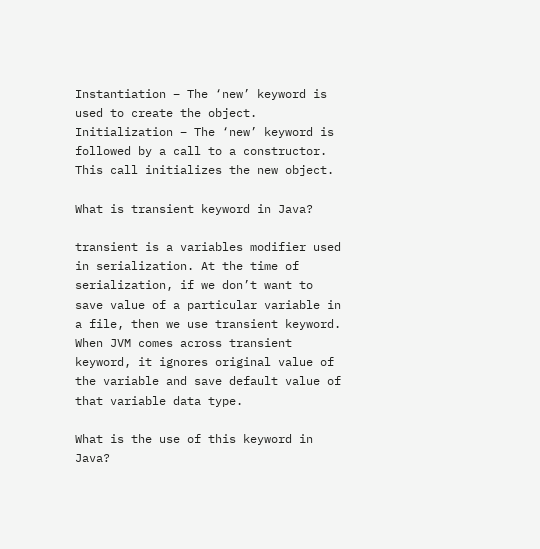Instantiation − The ‘new’ keyword is used to create the object. Initialization − The ‘new’ keyword is followed by a call to a constructor. This call initializes the new object.

What is transient keyword in Java?

transient is a variables modifier used in serialization. At the time of serialization, if we don’t want to save value of a particular variable in a file, then we use transient keyword. When JVM comes across transient keyword, it ignores original value of the variable and save default value of that variable data type.

What is the use of this keyword in Java?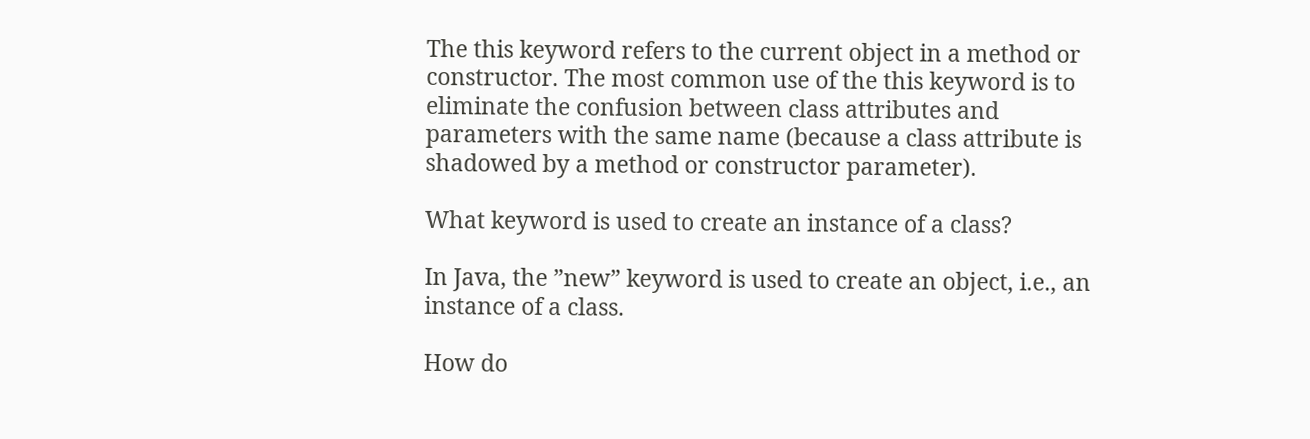The this keyword refers to the current object in a method or constructor. The most common use of the this keyword is to eliminate the confusion between class attributes and parameters with the same name (because a class attribute is shadowed by a method or constructor parameter).

What keyword is used to create an instance of a class?

In Java, the ”new” keyword is used to create an object, i.e., an instance of a class.

How do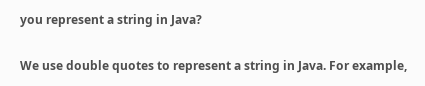you represent a string in Java?

We use double quotes to represent a string in Java. For example,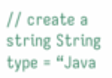// create a string String type = “Java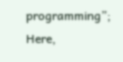programming”; Here,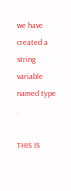we have created a string variable named type .

THIS IS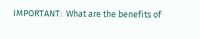IMPORTANT:  What are the benefits of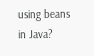using beans in Java?